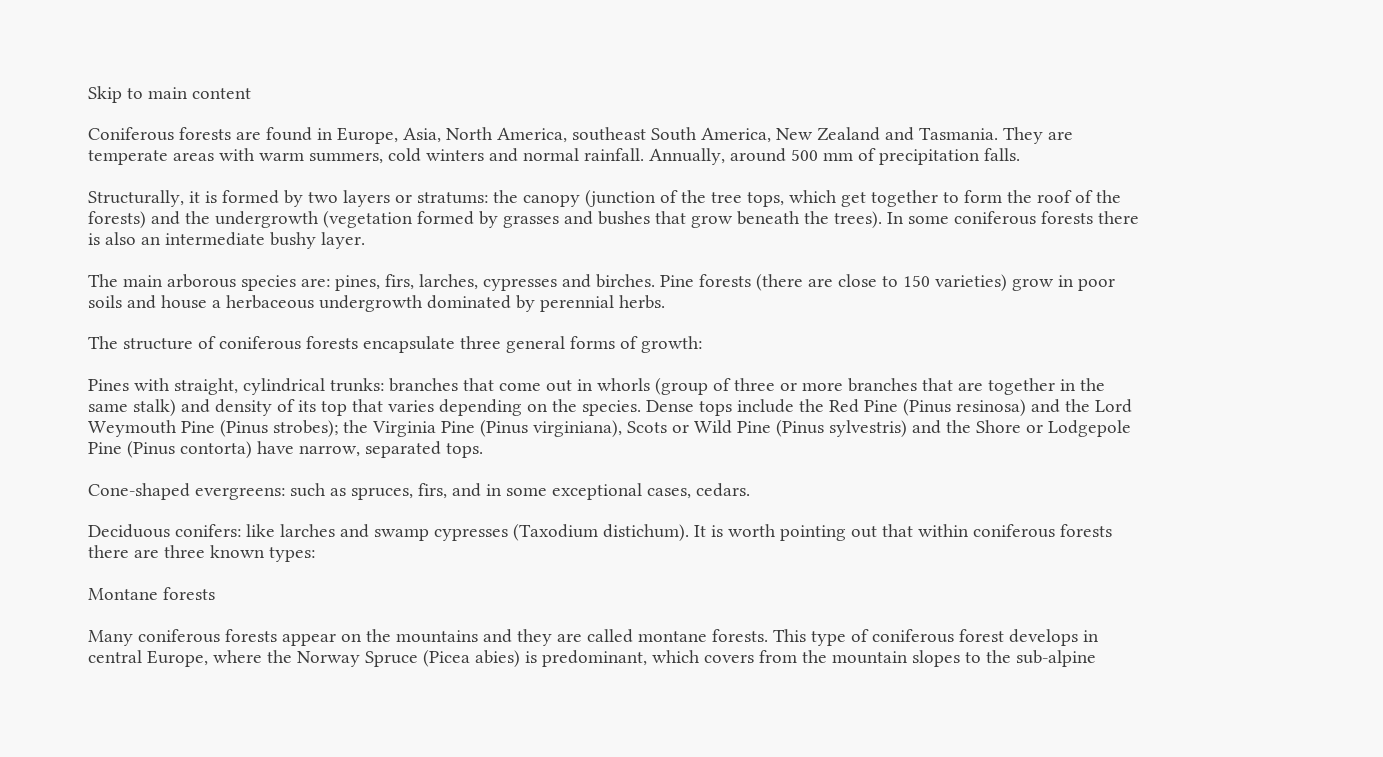Skip to main content

Coniferous forests are found in Europe, Asia, North America, southeast South America, New Zealand and Tasmania. They are temperate areas with warm summers, cold winters and normal rainfall. Annually, around 500 mm of precipitation falls.

Structurally, it is formed by two layers or stratums: the canopy (junction of the tree tops, which get together to form the roof of the forests) and the undergrowth (vegetation formed by grasses and bushes that grow beneath the trees). In some coniferous forests there is also an intermediate bushy layer.

The main arborous species are: pines, firs, larches, cypresses and birches. Pine forests (there are close to 150 varieties) grow in poor soils and house a herbaceous undergrowth dominated by perennial herbs.

The structure of coniferous forests encapsulate three general forms of growth:

Pines with straight, cylindrical trunks: branches that come out in whorls (group of three or more branches that are together in the same stalk) and density of its top that varies depending on the species. Dense tops include the Red Pine (Pinus resinosa) and the Lord Weymouth Pine (Pinus strobes); the Virginia Pine (Pinus virginiana), Scots or Wild Pine (Pinus sylvestris) and the Shore or Lodgepole Pine (Pinus contorta) have narrow, separated tops.

Cone-shaped evergreens: such as spruces, firs, and in some exceptional cases, cedars.

Deciduous conifers: like larches and swamp cypresses (Taxodium distichum). It is worth pointing out that within coniferous forests there are three known types:

Montane forests

Many coniferous forests appear on the mountains and they are called montane forests. This type of coniferous forest develops in central Europe, where the Norway Spruce (Picea abies) is predominant, which covers from the mountain slopes to the sub-alpine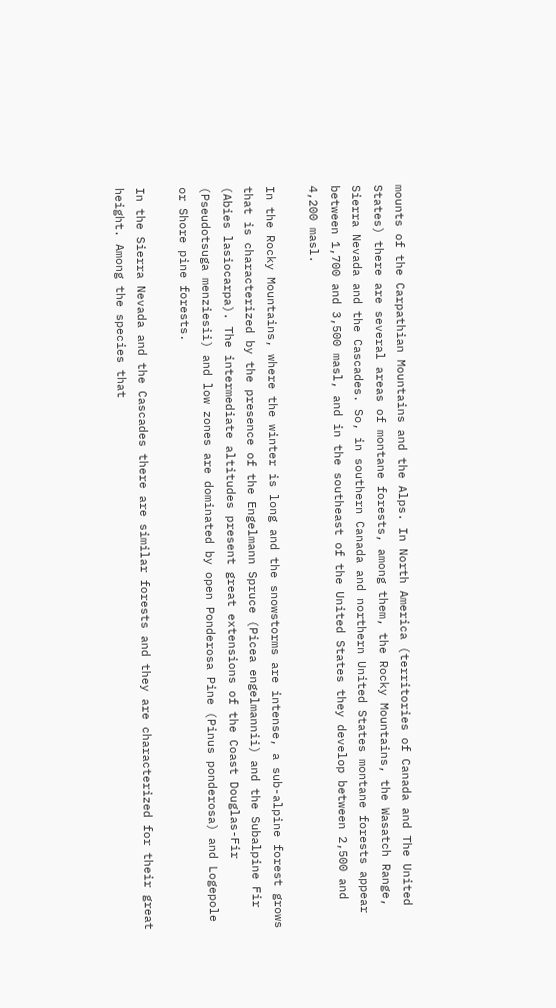mounts of the Carpathian Mountains and the Alps. In North America (territories of Canada and The United States) there are several areas of montane forests, among them, the Rocky Mountains, the Wasatch Range, Sierra Nevada and the Cascades. So, in southern Canada and northern United States montane forests appear between 1,700 and 3,500 masl, and in the southeast of the United States they develop between 2,500 and 4,200 masl.

In the Rocky Mountains, where the winter is long and the snowstorms are intense, a sub-alpine forest grows that is characterized by the presence of the Engelmann Spruce (Picea engelmannii) and the Subalpine Fir (Abies lasiocarpa). The intermediate altitudes present great extensions of the Coast Douglas-Fir (Pseudotsuga menziesii) and low zones are dominated by open Ponderosa Pine (Pinus ponderosa) and Logepole or Shore pine forests.

In the Sierra Nevada and the Cascades there are similar forests and they are characterized for their great height. Among the species that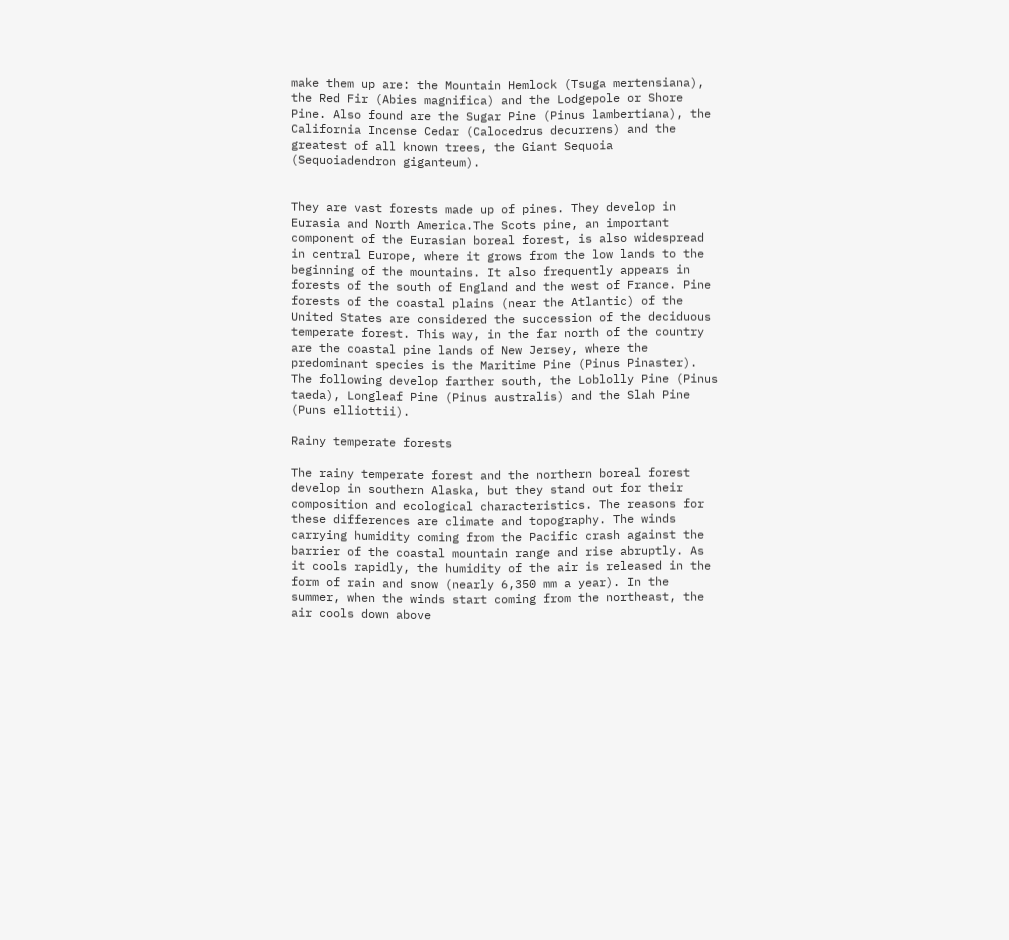make them up are: the Mountain Hemlock (Tsuga mertensiana), the Red Fir (Abies magnifica) and the Lodgepole or Shore Pine. Also found are the Sugar Pine (Pinus lambertiana), the California Incense Cedar (Calocedrus decurrens) and the greatest of all known trees, the Giant Sequoia (Sequoiadendron giganteum).


They are vast forests made up of pines. They develop in Eurasia and North America.The Scots pine, an important component of the Eurasian boreal forest, is also widespread in central Europe, where it grows from the low lands to the beginning of the mountains. It also frequently appears in forests of the south of England and the west of France. Pine forests of the coastal plains (near the Atlantic) of the United States are considered the succession of the deciduous temperate forest. This way, in the far north of the country are the coastal pine lands of New Jersey, where the predominant species is the Maritime Pine (Pinus Pinaster). The following develop farther south, the Loblolly Pine (Pinus taeda), Longleaf Pine (Pinus australis) and the Slah Pine (Puns elliottii).

Rainy temperate forests

The rainy temperate forest and the northern boreal forest develop in southern Alaska, but they stand out for their composition and ecological characteristics. The reasons for these differences are climate and topography. The winds carrying humidity coming from the Pacific crash against the barrier of the coastal mountain range and rise abruptly. As it cools rapidly, the humidity of the air is released in the form of rain and snow (nearly 6,350 mm a year). In the summer, when the winds start coming from the northeast, the air cools down above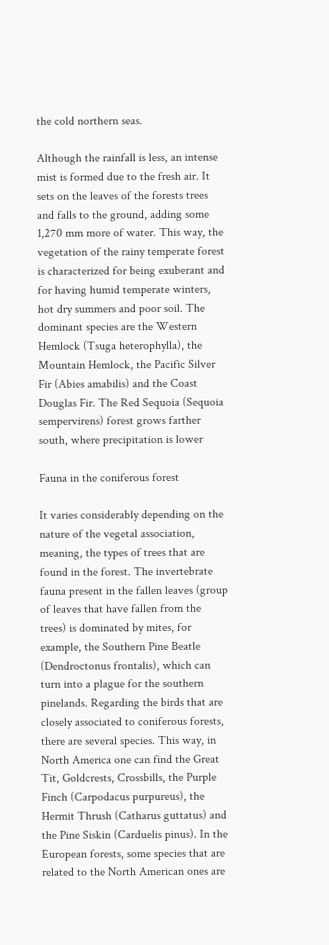the cold northern seas.

Although the rainfall is less, an intense mist is formed due to the fresh air. It sets on the leaves of the forests trees and falls to the ground, adding some 1,270 mm more of water. This way, the vegetation of the rainy temperate forest is characterized for being exuberant and for having humid temperate winters, hot dry summers and poor soil. The dominant species are the Western Hemlock (Tsuga heterophylla), the Mountain Hemlock, the Pacific Silver Fir (Abies amabilis) and the Coast Douglas Fir. The Red Sequoia (Sequoia sempervirens) forest grows farther south, where precipitation is lower

Fauna in the coniferous forest

It varies considerably depending on the nature of the vegetal association, meaning, the types of trees that are found in the forest. The invertebrate fauna present in the fallen leaves (group of leaves that have fallen from the trees) is dominated by mites, for example, the Southern Pine Beatle (Dendroctonus frontalis), which can turn into a plague for the southern pinelands. Regarding the birds that are closely associated to coniferous forests, there are several species. This way, in North America one can find the Great Tit, Goldcrests, Crossbills, the Purple Finch (Carpodacus purpureus), the Hermit Thrush (Catharus guttatus) and the Pine Siskin (Carduelis pinus). In the European forests, some species that are related to the North American ones are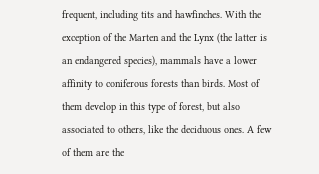frequent, including tits and hawfinches. With the exception of the Marten and the Lynx (the latter is an endangered species), mammals have a lower affinity to coniferous forests than birds. Most of them develop in this type of forest, but also associated to others, like the deciduous ones. A few of them are the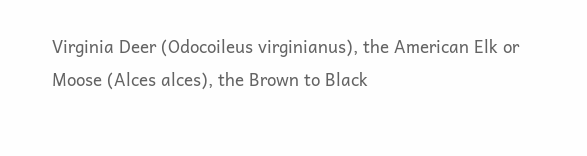Virginia Deer (Odocoileus virginianus), the American Elk or Moose (Alces alces), the Brown to Black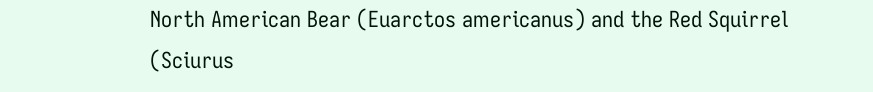North American Bear (Euarctos americanus) and the Red Squirrel (Sciurus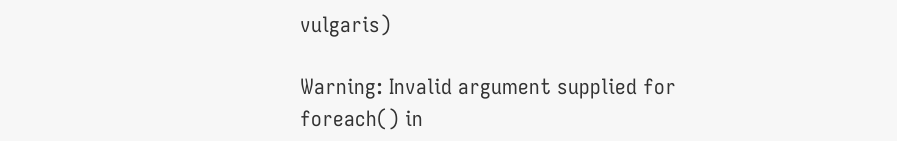vulgaris)

Warning: Invalid argument supplied for foreach() in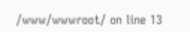/www/wwwroot/ on line 13